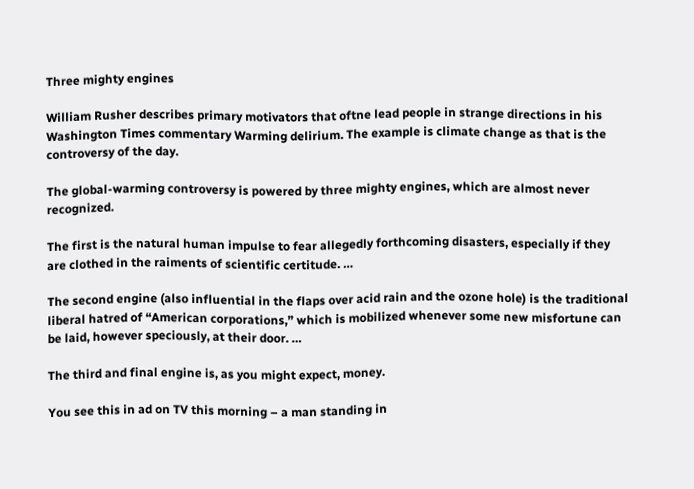Three mighty engines

William Rusher describes primary motivators that oftne lead people in strange directions in his Washington Times commentary Warming delirium. The example is climate change as that is the controversy of the day.

The global-warming controversy is powered by three mighty engines, which are almost never recognized.

The first is the natural human impulse to fear allegedly forthcoming disasters, especially if they are clothed in the raiments of scientific certitude. …

The second engine (also influential in the flaps over acid rain and the ozone hole) is the traditional liberal hatred of “American corporations,” which is mobilized whenever some new misfortune can be laid, however speciously, at their door. …

The third and final engine is, as you might expect, money.

You see this in ad on TV this morning – a man standing in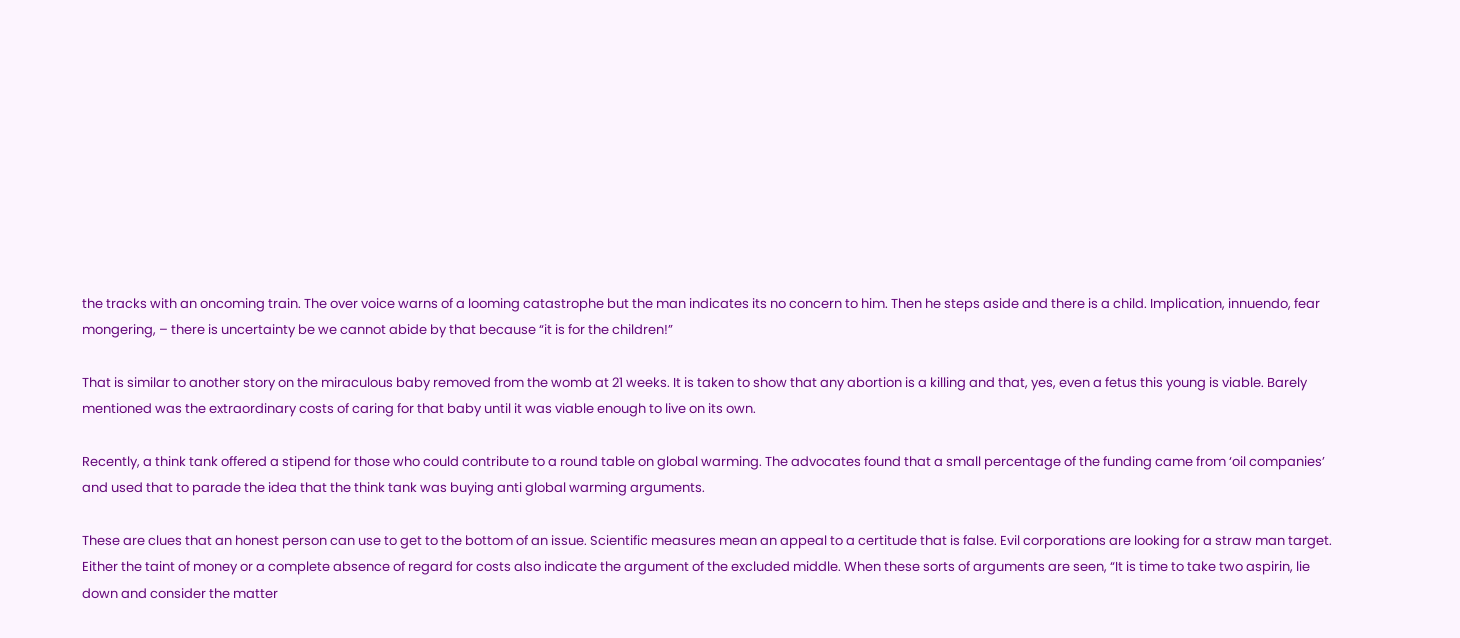the tracks with an oncoming train. The over voice warns of a looming catastrophe but the man indicates its no concern to him. Then he steps aside and there is a child. Implication, innuendo, fear mongering, – there is uncertainty be we cannot abide by that because “it is for the children!”

That is similar to another story on the miraculous baby removed from the womb at 21 weeks. It is taken to show that any abortion is a killing and that, yes, even a fetus this young is viable. Barely mentioned was the extraordinary costs of caring for that baby until it was viable enough to live on its own.

Recently, a think tank offered a stipend for those who could contribute to a round table on global warming. The advocates found that a small percentage of the funding came from ‘oil companies’ and used that to parade the idea that the think tank was buying anti global warming arguments.

These are clues that an honest person can use to get to the bottom of an issue. Scientific measures mean an appeal to a certitude that is false. Evil corporations are looking for a straw man target. Either the taint of money or a complete absence of regard for costs also indicate the argument of the excluded middle. When these sorts of arguments are seen, “It is time to take two aspirin, lie down and consider the matter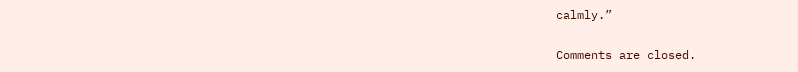calmly.”

Comments are closed.